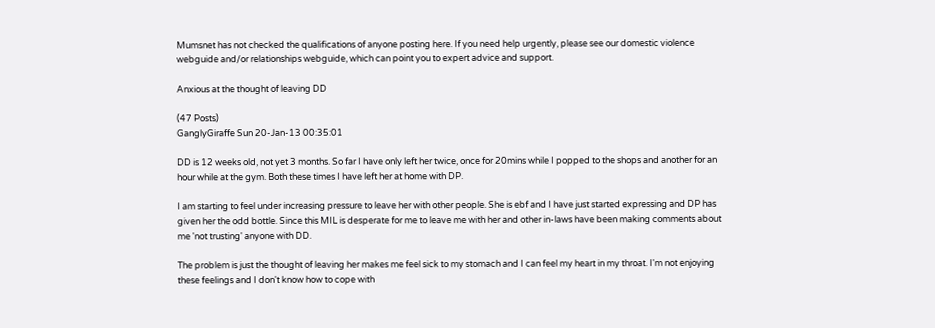Mumsnet has not checked the qualifications of anyone posting here. If you need help urgently, please see our domestic violence webguide and/or relationships webguide, which can point you to expert advice and support.

Anxious at the thought of leaving DD

(47 Posts)
GanglyGiraffe Sun 20-Jan-13 00:35:01

DD is 12 weeks old, not yet 3 months. So far I have only left her twice, once for 20mins while I popped to the shops and another for an hour while at the gym. Both these times I have left her at home with DP.

I am starting to feel under increasing pressure to leave her with other people. She is ebf and I have just started expressing and DP has given her the odd bottle. Since this MIL is desperate for me to leave me with her and other in-laws have been making comments about me 'not trusting' anyone with DD.

The problem is just the thought of leaving her makes me feel sick to my stomach and I can feel my heart in my throat. I'm not enjoying these feelings and I don't know how to cope with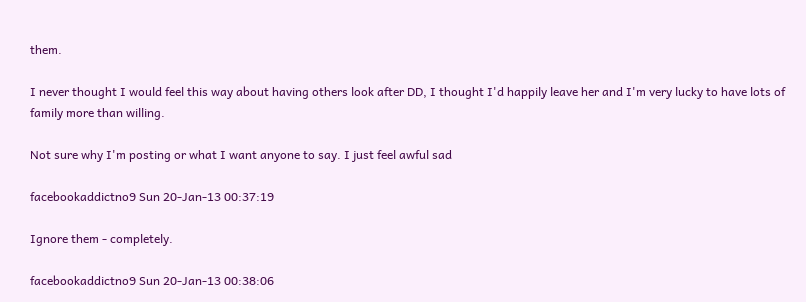them.

I never thought I would feel this way about having others look after DD, I thought I'd happily leave her and I'm very lucky to have lots of family more than willing.

Not sure why I'm posting or what I want anyone to say. I just feel awful sad

facebookaddictno9 Sun 20-Jan-13 00:37:19

Ignore them - completely.

facebookaddictno9 Sun 20-Jan-13 00:38:06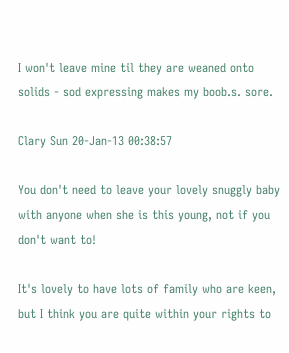I won't leave mine til they are weaned onto solids - sod expressing makes my boob.s. sore.

Clary Sun 20-Jan-13 00:38:57

You don't need to leave your lovely snuggly baby with anyone when she is this young, not if you don't want to!

It's lovely to have lots of family who are keen, but I think you are quite within your rights to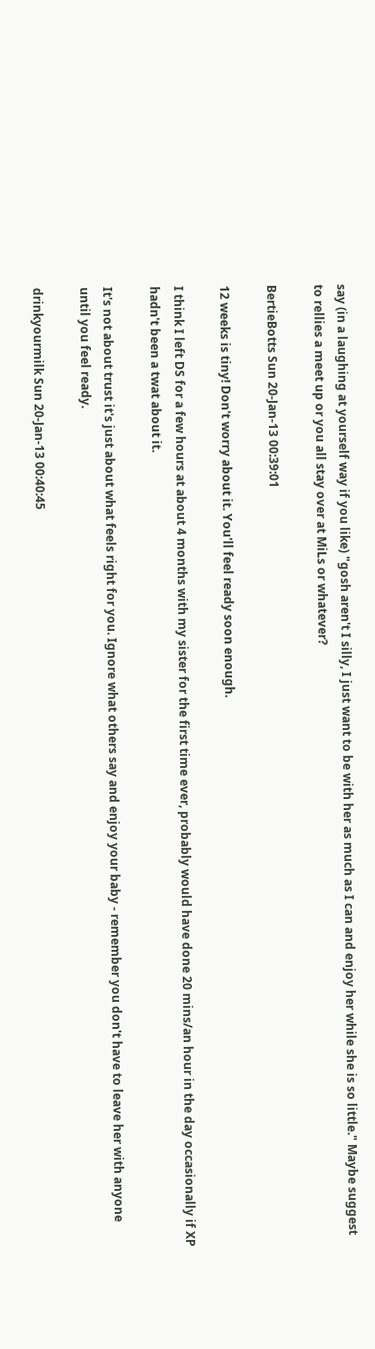say (in a laughing at yourself way if you like) "gosh aren't I silly, I just want to be with her as much as I can and enjoy her while she is so little." Maybe suggest to rellies a meet up or you all stay over at MiLs or whatever?

BertieBotts Sun 20-Jan-13 00:39:01

12 weeks is tiny! Don't worry about it. You'll feel ready soon enough.

I think I left DS for a few hours at about 4 months with my sister for the first time ever, probably would have done 20 mins/an hour in the day occasionally if XP hadn't been a twat about it.

It's not about trust it's just about what feels right for you. Ignore what others say and enjoy your baby - remember you don't have to leave her with anyone until you feel ready.

drinkyourmilk Sun 20-Jan-13 00:40:45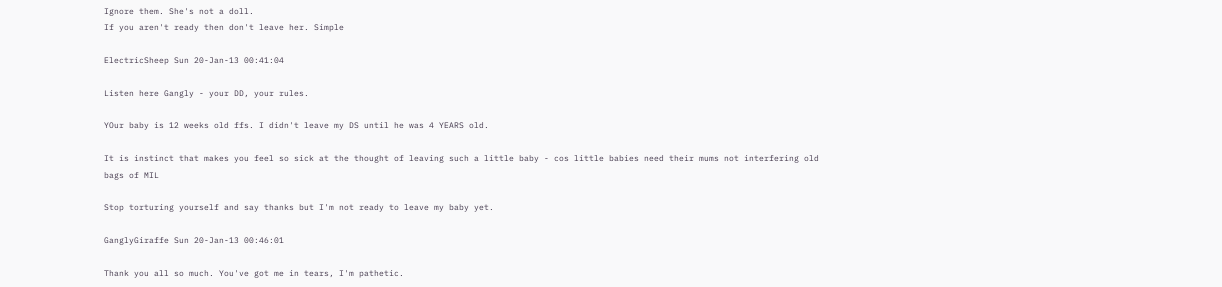Ignore them. She's not a doll.
If you aren't ready then don't leave her. Simple

ElectricSheep Sun 20-Jan-13 00:41:04

Listen here Gangly - your DD, your rules.

YOur baby is 12 weeks old ffs. I didn't leave my DS until he was 4 YEARS old.

It is instinct that makes you feel so sick at the thought of leaving such a little baby - cos little babies need their mums not interfering old bags of MIL

Stop torturing yourself and say thanks but I'm not ready to leave my baby yet.

GanglyGiraffe Sun 20-Jan-13 00:46:01

Thank you all so much. You've got me in tears, I'm pathetic.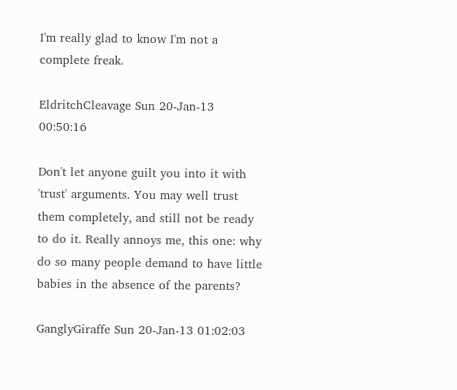I'm really glad to know I'm not a complete freak.

EldritchCleavage Sun 20-Jan-13 00:50:16

Don't let anyone guilt you into it with 'trust' arguments. You may well trust them completely, and still not be ready to do it. Really annoys me, this one: why do so many people demand to have little babies in the absence of the parents?

GanglyGiraffe Sun 20-Jan-13 01:02:03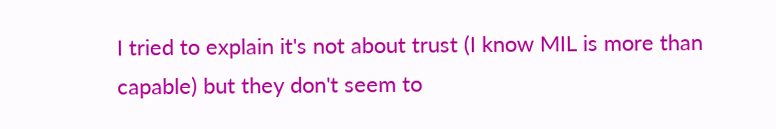I tried to explain it's not about trust (I know MIL is more than capable) but they don't seem to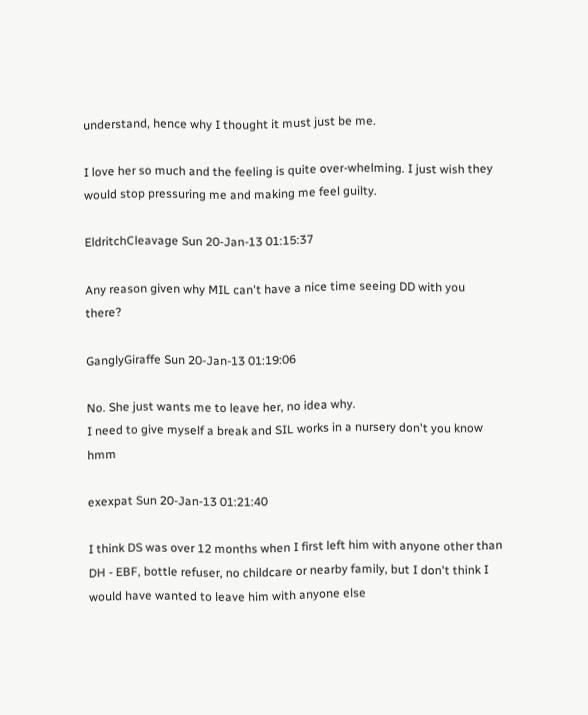understand, hence why I thought it must just be me.

I love her so much and the feeling is quite over-whelming. I just wish they would stop pressuring me and making me feel guilty.

EldritchCleavage Sun 20-Jan-13 01:15:37

Any reason given why MIL can't have a nice time seeing DD with you there?

GanglyGiraffe Sun 20-Jan-13 01:19:06

No. She just wants me to leave her, no idea why.
I need to give myself a break and SIL works in a nursery don't you know hmm

exexpat Sun 20-Jan-13 01:21:40

I think DS was over 12 months when I first left him with anyone other than DH - EBF, bottle refuser, no childcare or nearby family, but I don't think I would have wanted to leave him with anyone else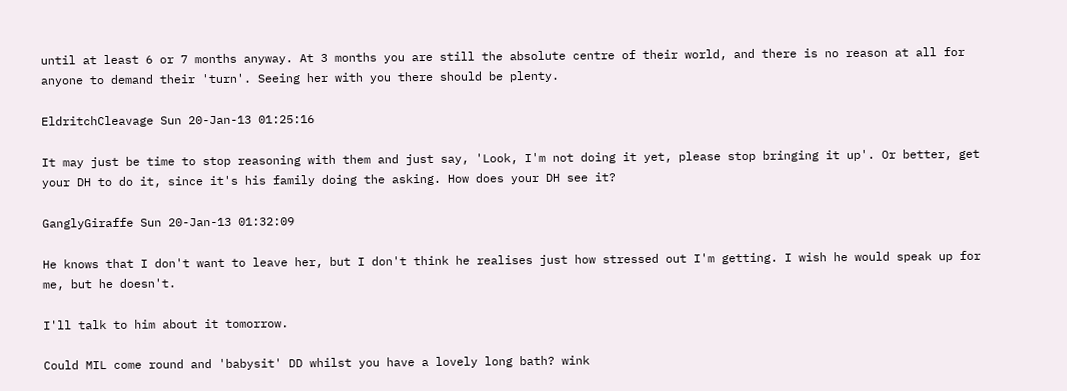until at least 6 or 7 months anyway. At 3 months you are still the absolute centre of their world, and there is no reason at all for anyone to demand their 'turn'. Seeing her with you there should be plenty.

EldritchCleavage Sun 20-Jan-13 01:25:16

It may just be time to stop reasoning with them and just say, 'Look, I'm not doing it yet, please stop bringing it up'. Or better, get your DH to do it, since it's his family doing the asking. How does your DH see it?

GanglyGiraffe Sun 20-Jan-13 01:32:09

He knows that I don't want to leave her, but I don't think he realises just how stressed out I'm getting. I wish he would speak up for me, but he doesn't.

I'll talk to him about it tomorrow.

Could MIL come round and 'babysit' DD whilst you have a lovely long bath? wink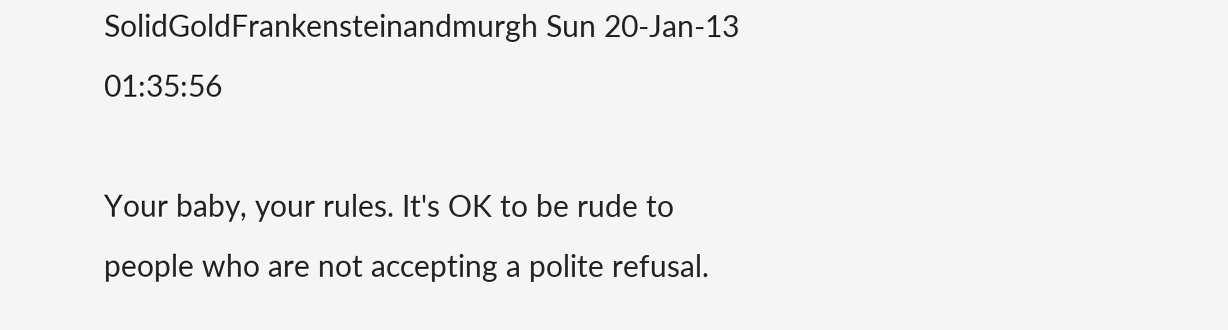SolidGoldFrankensteinandmurgh Sun 20-Jan-13 01:35:56

Your baby, your rules. It's OK to be rude to people who are not accepting a polite refusal.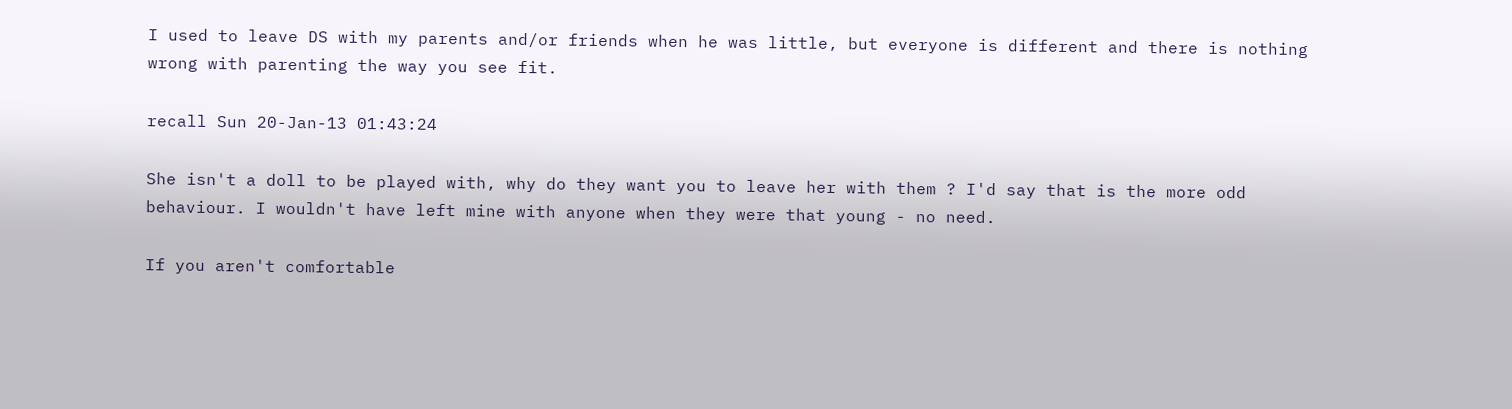I used to leave DS with my parents and/or friends when he was little, but everyone is different and there is nothing wrong with parenting the way you see fit.

recall Sun 20-Jan-13 01:43:24

She isn't a doll to be played with, why do they want you to leave her with them ? I'd say that is the more odd behaviour. I wouldn't have left mine with anyone when they were that young - no need.

If you aren't comfortable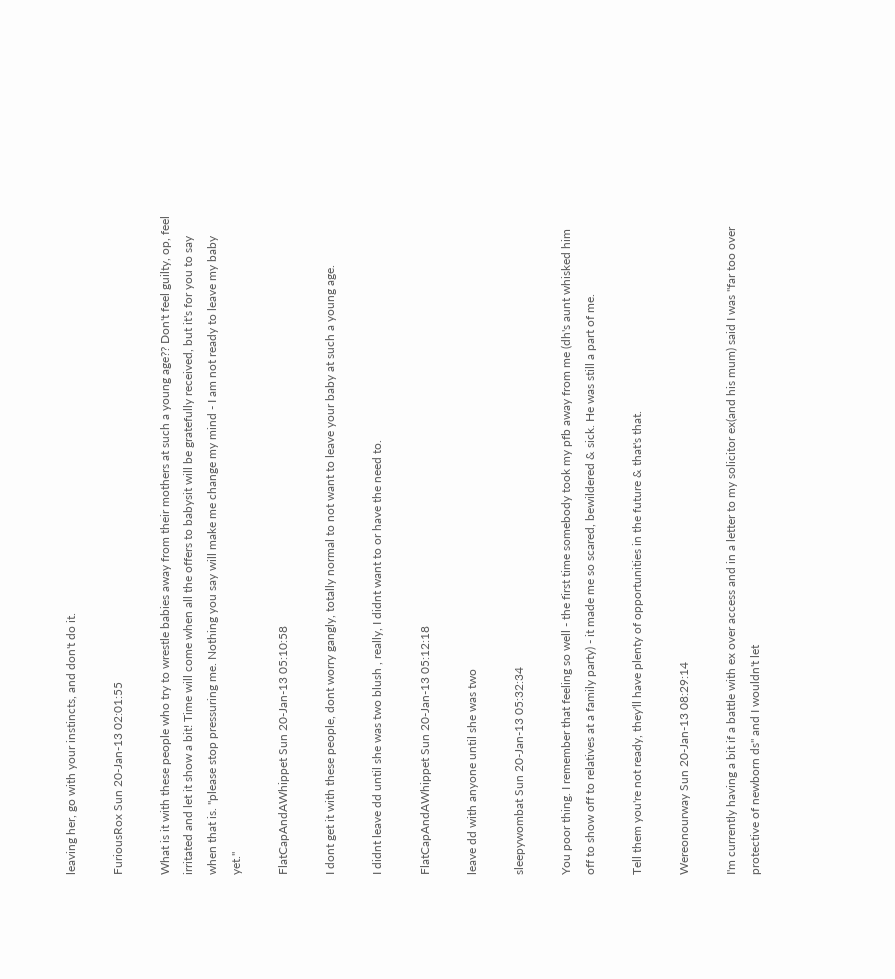leaving her, go with your instincts, and don't do it.

FuriousRox Sun 20-Jan-13 02:01:55

What is it with these people who try to wrestle babies away from their mothers at such a young age?? Don't feel guilty, op, feel irritated and let it show a bit! Time will come when all the offers to babysit will be gratefully received, but it's for you to say when that is. "please stop pressuring me. Nothing you say will make me change my mind - I am not ready to leave my baby yet."

FlatCapAndAWhippet Sun 20-Jan-13 05:10:58

I dont get it with these people, dont worry gangly, totally normal to not want to leave your baby at such a young age.

I didnt leave dd until she was two blush , really, I didnt want to or have the need to.

FlatCapAndAWhippet Sun 20-Jan-13 05:12:18

leave dd with anyone until she was two

sleepywombat Sun 20-Jan-13 05:32:34

You poor thing. I remember that feeling so well - the first time somebody took my pfb away from me (dh's aunt whisked him off to show off to relatives at a family party) - it made me so scared, bewildered & sick. He was still a part of me.

Tell them you're not ready, they'll have plenty of opportunities in the future & that's that.

Wereonourway Sun 20-Jan-13 08:29:14

I'm currently having a bit if a battle with ex over access and in a letter to my solicitor ex(and his mum) said I was "far too over protective of newborn ds" and I wouldn't let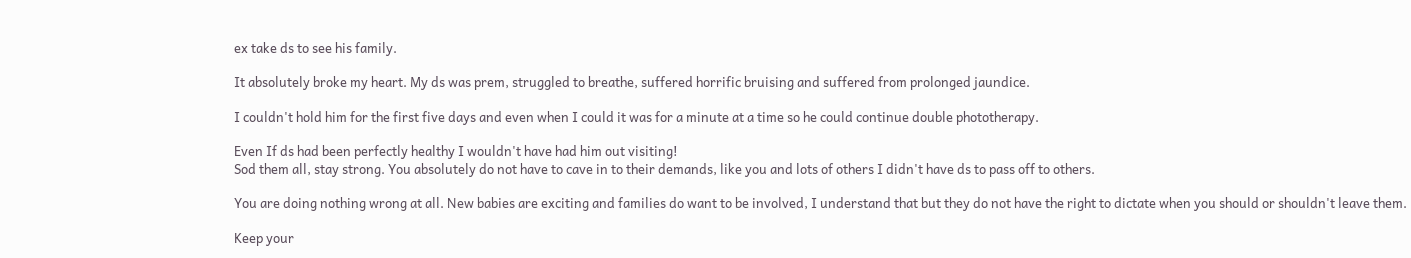ex take ds to see his family.

It absolutely broke my heart. My ds was prem, struggled to breathe, suffered horrific bruising and suffered from prolonged jaundice.

I couldn't hold him for the first five days and even when I could it was for a minute at a time so he could continue double phototherapy.

Even If ds had been perfectly healthy I wouldn't have had him out visiting!
Sod them all, stay strong. You absolutely do not have to cave in to their demands, like you and lots of others I didn't have ds to pass off to others.

You are doing nothing wrong at all. New babies are exciting and families do want to be involved, I understand that but they do not have the right to dictate when you should or shouldn't leave them.

Keep your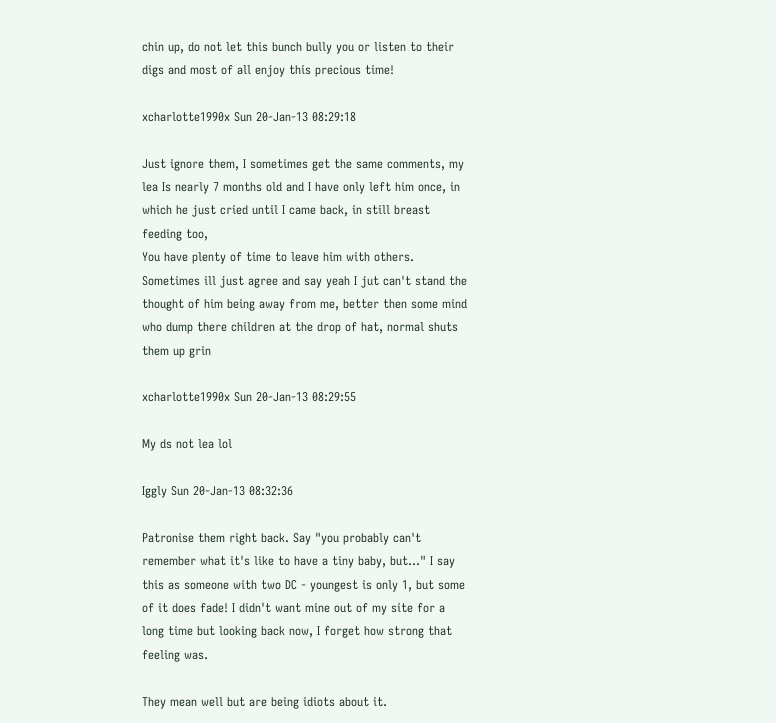chin up, do not let this bunch bully you or listen to their digs and most of all enjoy this precious time!

xcharlotte1990x Sun 20-Jan-13 08:29:18

Just ignore them, I sometimes get the same comments, my lea Is nearly 7 months old and I have only left him once, in which he just cried until I came back, in still breast feeding too,
You have plenty of time to leave him with others.
Sometimes ill just agree and say yeah I jut can't stand the thought of him being away from me, better then some mind who dump there children at the drop of hat, normal shuts them up grin

xcharlotte1990x Sun 20-Jan-13 08:29:55

My ds not lea lol

Iggly Sun 20-Jan-13 08:32:36

Patronise them right back. Say "you probably can't remember what it's like to have a tiny baby, but..." I say this as someone with two DC - youngest is only 1, but some of it does fade! I didn't want mine out of my site for a long time but looking back now, I forget how strong that feeling was.

They mean well but are being idiots about it.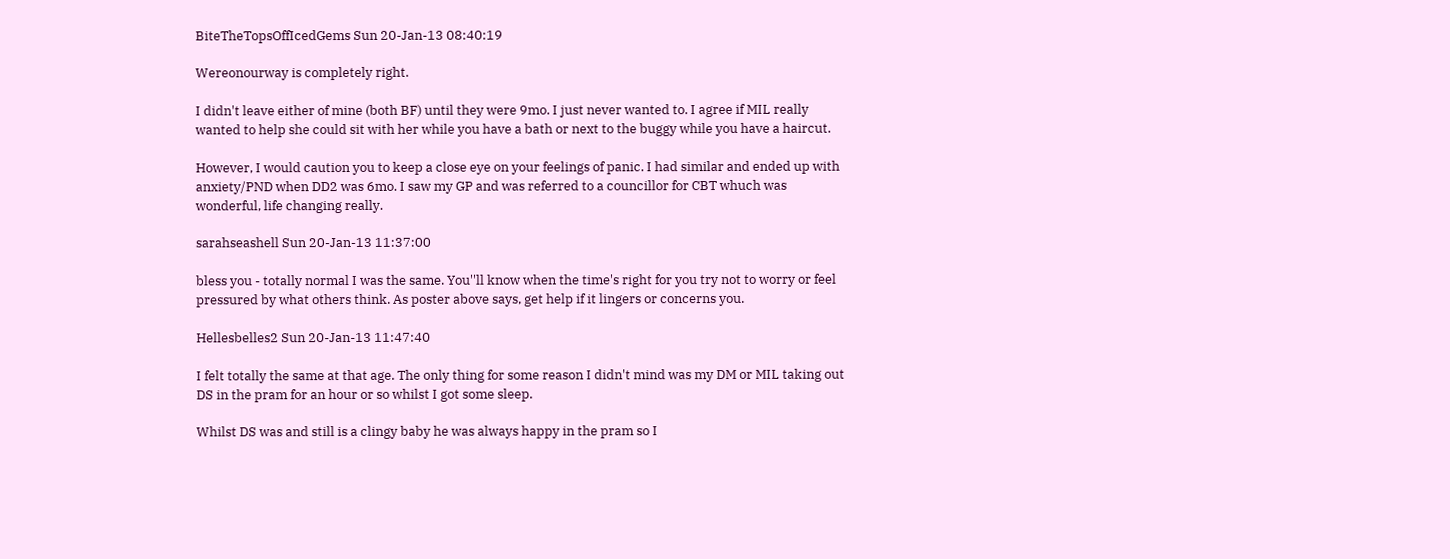BiteTheTopsOffIcedGems Sun 20-Jan-13 08:40:19

Wereonourway is completely right.

I didn't leave either of mine (both BF) until they were 9mo. I just never wanted to. I agree if MIL really wanted to help she could sit with her while you have a bath or next to the buggy while you have a haircut.

However, I would caution you to keep a close eye on your feelings of panic. I had similar and ended up with anxiety/PND when DD2 was 6mo. I saw my GP and was referred to a councillor for CBT whuch was wonderful, life changing really.

sarahseashell Sun 20-Jan-13 11:37:00

bless you - totally normal I was the same. You''ll know when the time's right for you try not to worry or feel pressured by what others think. As poster above says, get help if it lingers or concerns you.

Hellesbelles2 Sun 20-Jan-13 11:47:40

I felt totally the same at that age. The only thing for some reason I didn't mind was my DM or MIL taking out DS in the pram for an hour or so whilst I got some sleep.

Whilst DS was and still is a clingy baby he was always happy in the pram so I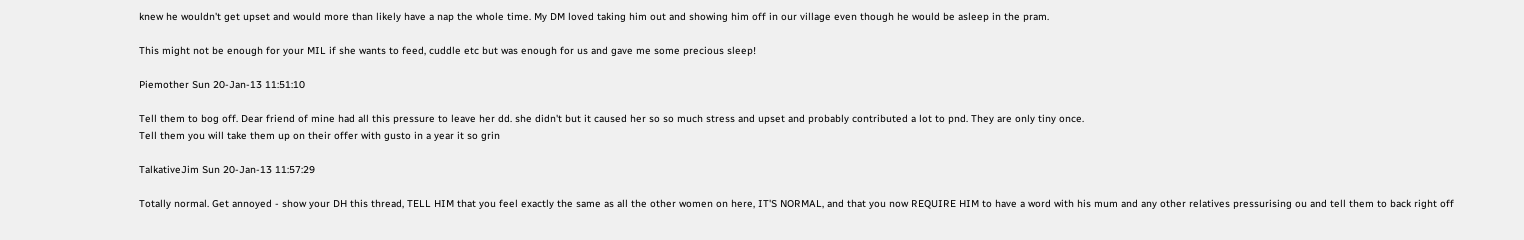knew he wouldn't get upset and would more than likely have a nap the whole time. My DM loved taking him out and showing him off in our village even though he would be asleep in the pram.

This might not be enough for your MIL if she wants to feed, cuddle etc but was enough for us and gave me some precious sleep!

Piemother Sun 20-Jan-13 11:51:10

Tell them to bog off. Dear friend of mine had all this pressure to leave her dd. she didn't but it caused her so so much stress and upset and probably contributed a lot to pnd. They are only tiny once.
Tell them you will take them up on their offer with gusto in a year it so grin

TalkativeJim Sun 20-Jan-13 11:57:29

Totally normal. Get annoyed - show your DH this thread, TELL HIM that you feel exactly the same as all the other women on here, IT'S NORMAL, and that you now REQUIRE HIM to have a word with his mum and any other relatives pressurising ou and tell them to back right off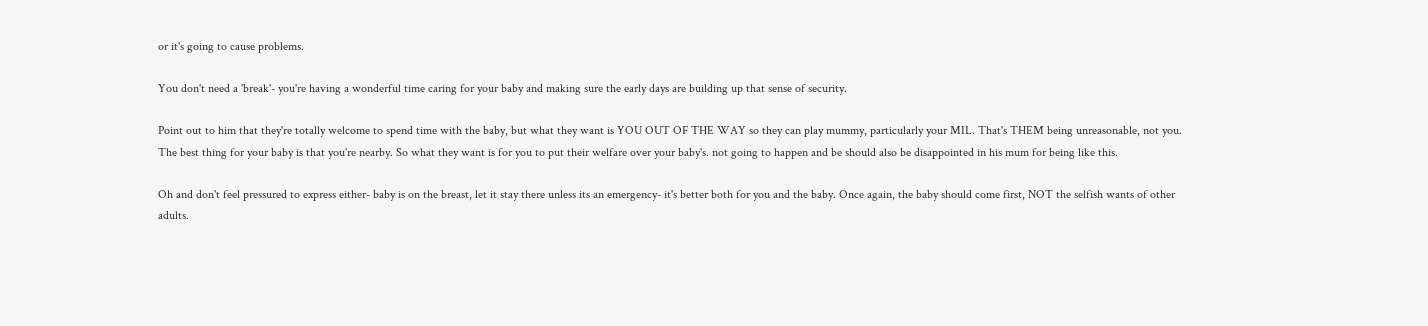or it's going to cause problems.

You don't need a 'break'- you're having a wonderful time caring for your baby and making sure the early days are building up that sense of security.

Point out to him that they're totally welcome to spend time with the baby, but what they want is YOU OUT OF THE WAY so they can play mummy, particularly your MIL. That's THEM being unreasonable, not you. The best thing for your baby is that you're nearby. So what they want is for you to put their welfare over your baby's. not going to happen and be should also be disappointed in his mum for being like this.

Oh and don't feel pressured to express either- baby is on the breast, let it stay there unless its an emergency- it's better both for you and the baby. Once again, the baby should come first, NOT the selfish wants of other adults.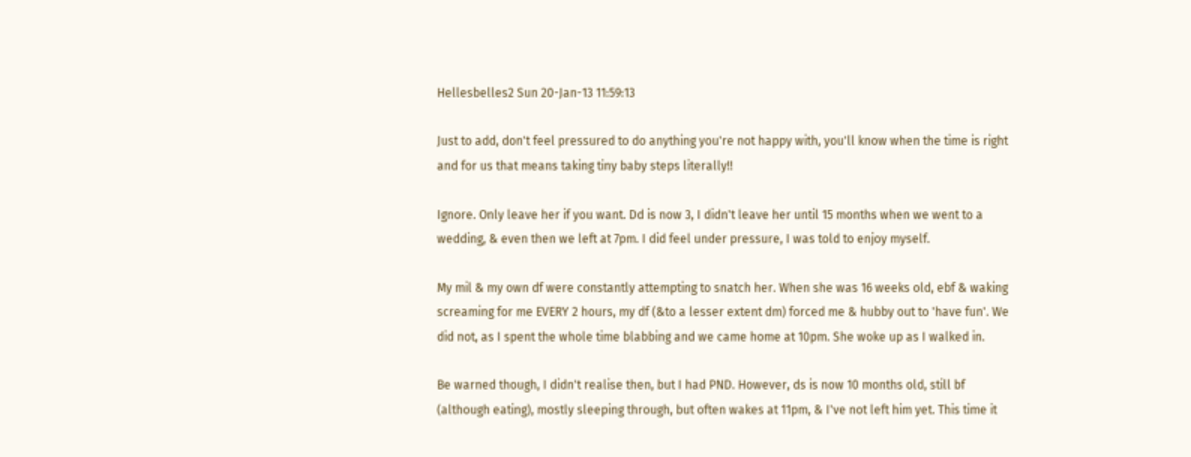Hellesbelles2 Sun 20-Jan-13 11:59:13

Just to add, don't feel pressured to do anything you're not happy with, you'll know when the time is right and for us that means taking tiny baby steps literally!!

Ignore. Only leave her if you want. Dd is now 3, I didn't leave her until 15 months when we went to a wedding, & even then we left at 7pm. I did feel under pressure, I was told to enjoy myself.

My mil & my own df were constantly attempting to snatch her. When she was 16 weeks old, ebf & waking screaming for me EVERY 2 hours, my df (&to a lesser extent dm) forced me & hubby out to 'have fun'. We did not, as I spent the whole time blabbing and we came home at 10pm. She woke up as I walked in.

Be warned though, I didn't realise then, but I had PND. However, ds is now 10 months old, still bf (although eating), mostly sleeping through, but often wakes at 11pm, & I've not left him yet. This time it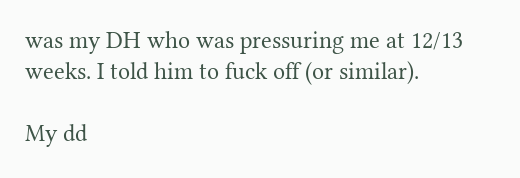was my DH who was pressuring me at 12/13 weeks. I told him to fuck off (or similar).

My dd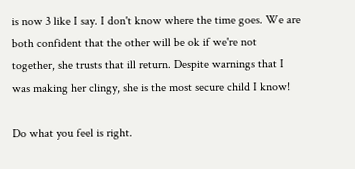is now 3 like I say. I don't know where the time goes. We are both confident that the other will be ok if we're not together, she trusts that ill return. Despite warnings that I was making her clingy, she is the most secure child I know!

Do what you feel is right.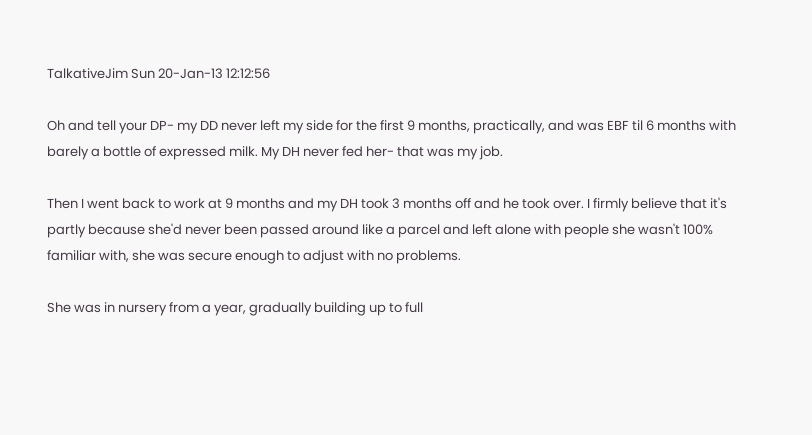TalkativeJim Sun 20-Jan-13 12:12:56

Oh and tell your DP- my DD never left my side for the first 9 months, practically, and was EBF til 6 months with barely a bottle of expressed milk. My DH never fed her- that was my job.

Then I went back to work at 9 months and my DH took 3 months off and he took over. I firmly believe that it's partly because she'd never been passed around like a parcel and left alone with people she wasn't 100% familiar with, she was secure enough to adjust with no problems.

She was in nursery from a year, gradually building up to full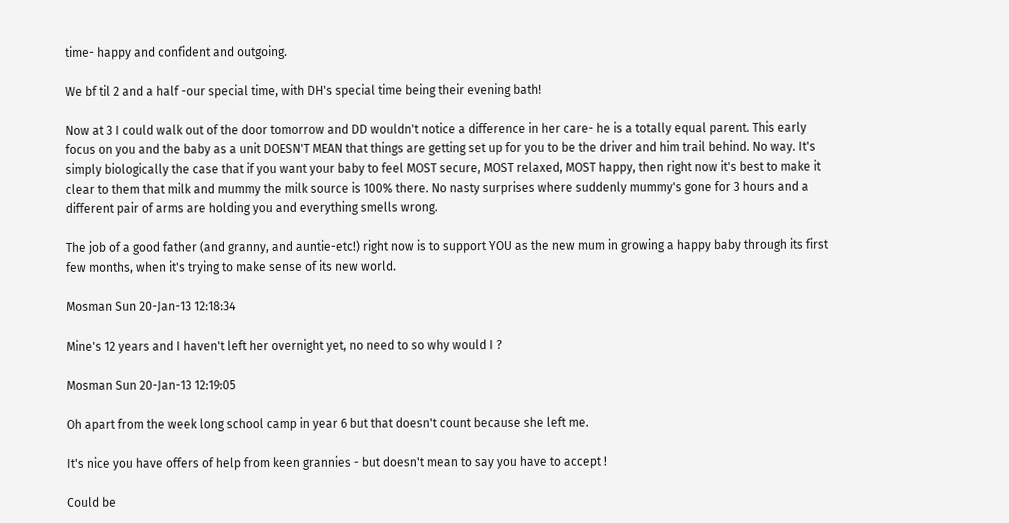time- happy and confident and outgoing.

We bf til 2 and a half -our special time, with DH's special time being their evening bath!

Now at 3 I could walk out of the door tomorrow and DD wouldn't notice a difference in her care- he is a totally equal parent. This early focus on you and the baby as a unit DOESN'T MEAN that things are getting set up for you to be the driver and him trail behind. No way. It's simply biologically the case that if you want your baby to feel MOST secure, MOST relaxed, MOST happy, then right now it's best to make it clear to them that milk and mummy the milk source is 100% there. No nasty surprises where suddenly mummy's gone for 3 hours and a different pair of arms are holding you and everything smells wrong.

The job of a good father (and granny, and auntie-etc!) right now is to support YOU as the new mum in growing a happy baby through its first few months, when it's trying to make sense of its new world.

Mosman Sun 20-Jan-13 12:18:34

Mine's 12 years and I haven't left her overnight yet, no need to so why would I ?

Mosman Sun 20-Jan-13 12:19:05

Oh apart from the week long school camp in year 6 but that doesn't count because she left me.

It's nice you have offers of help from keen grannies - but doesn't mean to say you have to accept !

Could be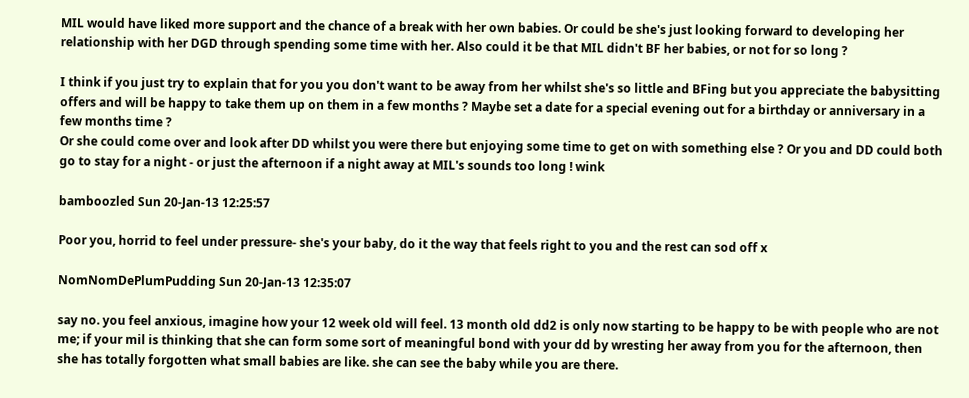MIL would have liked more support and the chance of a break with her own babies. Or could be she's just looking forward to developing her relationship with her DGD through spending some time with her. Also could it be that MIL didn't BF her babies, or not for so long ?

I think if you just try to explain that for you you don't want to be away from her whilst she's so little and BFing but you appreciate the babysitting offers and will be happy to take them up on them in a few months ? Maybe set a date for a special evening out for a birthday or anniversary in a few months time ?
Or she could come over and look after DD whilst you were there but enjoying some time to get on with something else ? Or you and DD could both go to stay for a night - or just the afternoon if a night away at MIL's sounds too long ! wink

bamboozled Sun 20-Jan-13 12:25:57

Poor you, horrid to feel under pressure- she's your baby, do it the way that feels right to you and the rest can sod off x

NomNomDePlumPudding Sun 20-Jan-13 12:35:07

say no. you feel anxious, imagine how your 12 week old will feel. 13 month old dd2 is only now starting to be happy to be with people who are not me; if your mil is thinking that she can form some sort of meaningful bond with your dd by wresting her away from you for the afternoon, then she has totally forgotten what small babies are like. she can see the baby while you are there.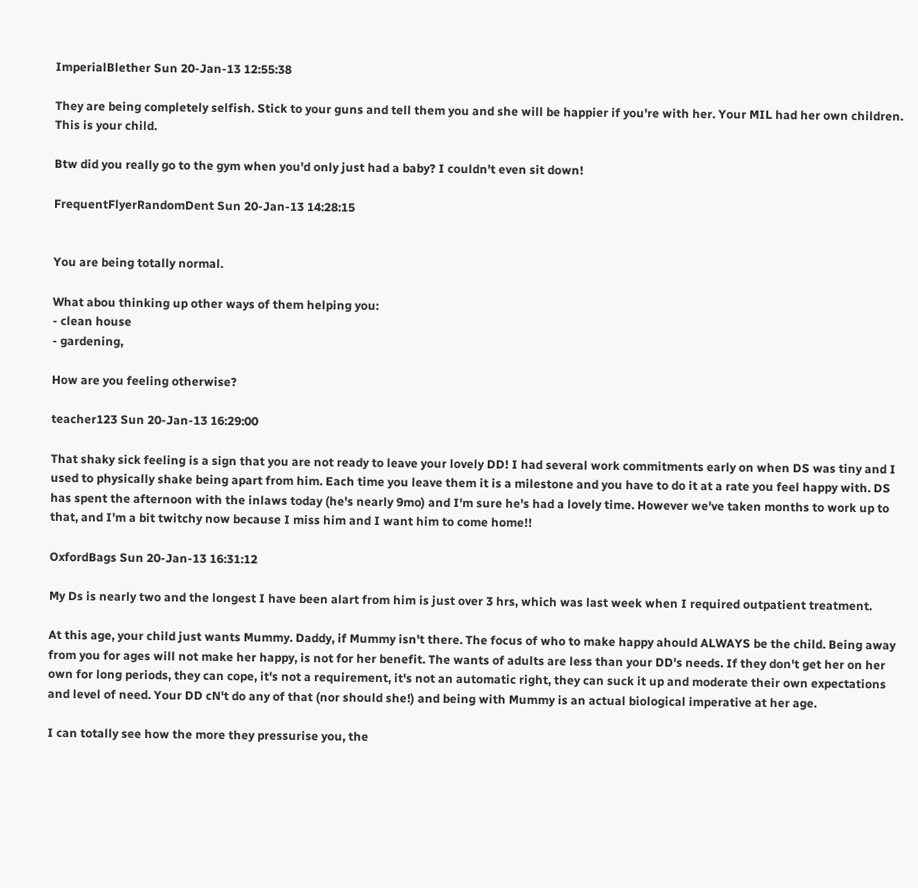ImperialBlether Sun 20-Jan-13 12:55:38

They are being completely selfish. Stick to your guns and tell them you and she will be happier if you're with her. Your MIL had her own children. This is your child.

Btw did you really go to the gym when you'd only just had a baby? I couldn't even sit down!

FrequentFlyerRandomDent Sun 20-Jan-13 14:28:15


You are being totally normal.

What abou thinking up other ways of them helping you:
- clean house
- gardening,

How are you feeling otherwise?

teacher123 Sun 20-Jan-13 16:29:00

That shaky sick feeling is a sign that you are not ready to leave your lovely DD! I had several work commitments early on when DS was tiny and I used to physically shake being apart from him. Each time you leave them it is a milestone and you have to do it at a rate you feel happy with. DS has spent the afternoon with the inlaws today (he's nearly 9mo) and I'm sure he's had a lovely time. However we've taken months to work up to that, and I'm a bit twitchy now because I miss him and I want him to come home!!

OxfordBags Sun 20-Jan-13 16:31:12

My Ds is nearly two and the longest I have been alart from him is just over 3 hrs, which was last week when I required outpatient treatment.

At this age, your child just wants Mummy. Daddy, if Mummy isn't there. The focus of who to make happy ahould ALWAYS be the child. Being away from you for ages will not make her happy, is not for her benefit. The wants of adults are less than your DD's needs. If they don't get her on her own for long periods, they can cope, it's not a requirement, it's not an automatic right, they can suck it up and moderate their own expectations and level of need. Your DD cN't do any of that (nor should she!) and being with Mummy is an actual biological imperative at her age.

I can totally see how the more they pressurise you, the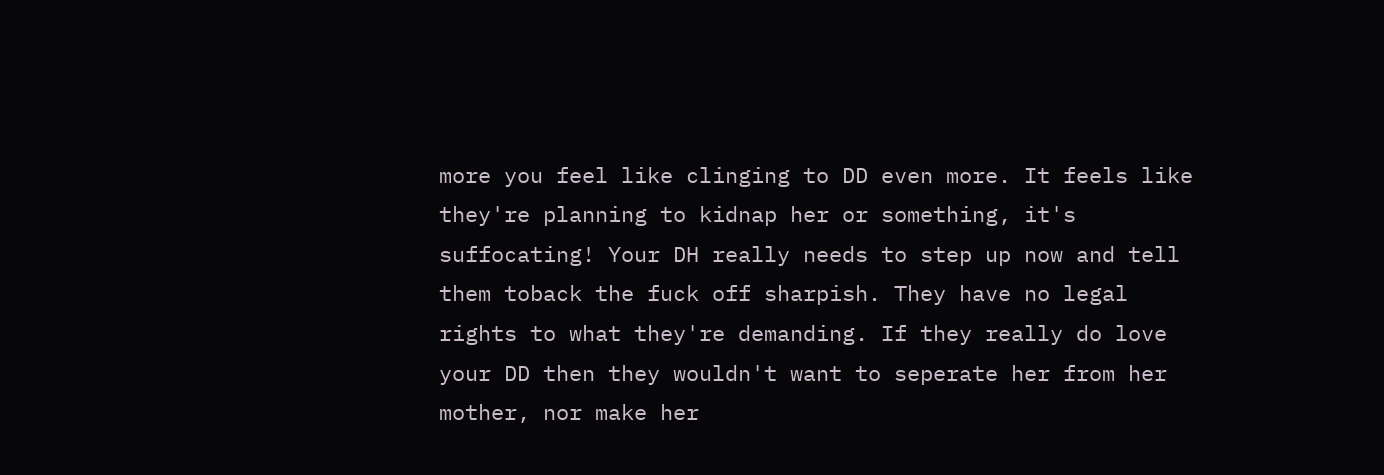more you feel like clinging to DD even more. It feels like they're planning to kidnap her or something, it's suffocating! Your DH really needs to step up now and tell them toback the fuck off sharpish. They have no legal rights to what they're demanding. If they really do love your DD then they wouldn't want to seperate her from her mother, nor make her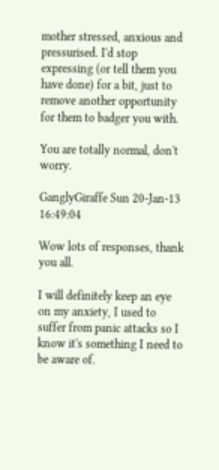mother stressed, anxious and pressurised. I'd stop expressing (or tell them you have done) for a bit, just to remove another opportunity for them to badger you with.

You are totally normal, don't worry.

GanglyGiraffe Sun 20-Jan-13 16:49:04

Wow lots of responses, thank you all.

I will definitely keep an eye on my anxiety, I used to suffer from panic attacks so I know it's something I need to be aware of.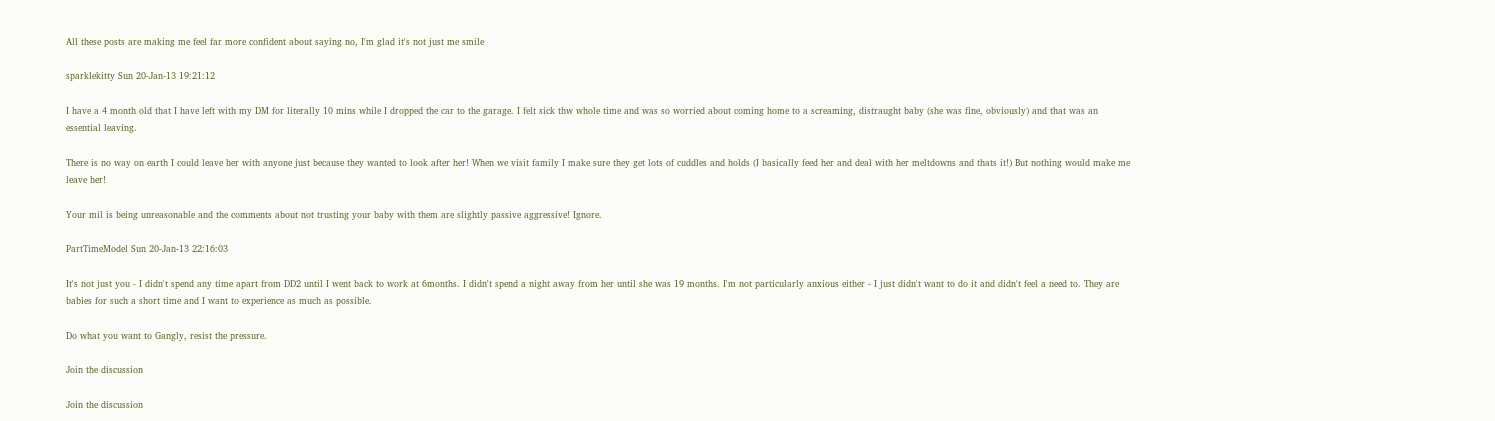All these posts are making me feel far more confident about saying no, I'm glad it's not just me smile

sparklekitty Sun 20-Jan-13 19:21:12

I have a 4 month old that I have left with my DM for literally 10 mins while I dropped the car to the garage. I felt sick thw whole time and was so worried about coming home to a screaming, distraught baby (she was fine, obviously) and that was an essential leaving.

There is no way on earth I could leave her with anyone just because they wanted to look after her! When we visit family I make sure they get lots of cuddles and holds (I basically feed her and deal with her meltdowns and thats it!) But nothing would make me leave her!

Your mil is being unreasonable and the comments about not trusting your baby with them are slightly passive aggressive! Ignore.

PartTimeModel Sun 20-Jan-13 22:16:03

It's not just you - I didn't spend any time apart from DD2 until I went back to work at 6months. I didn't spend a night away from her until she was 19 months. I'm not particularly anxious either - I just didn't want to do it and didn't feel a need to. They are babies for such a short time and I want to experience as much as possible.

Do what you want to Gangly, resist the pressure.

Join the discussion

Join the discussion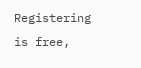Registering is free,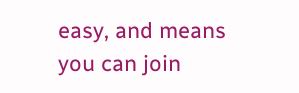easy, and means you can join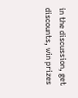in the discussion, get discounts, win prizes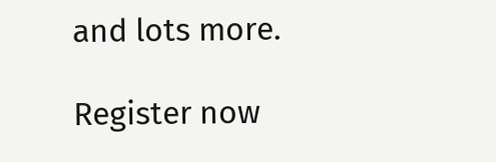and lots more.

Register now